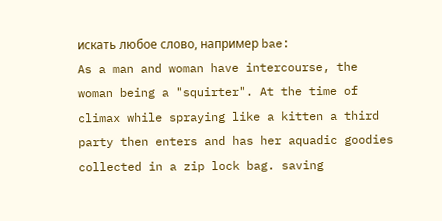искать любое слово, например bae:
As a man and woman have intercourse, the woman being a "squirter". At the time of climax while spraying like a kitten a third party then enters and has her aquadic goodies collected in a zip lock bag. saving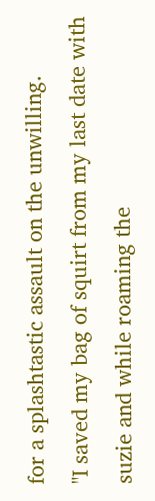for a splashtastic assault on the unwilling.
"I saved my bag of squirt from my last date with suzie and while roaming the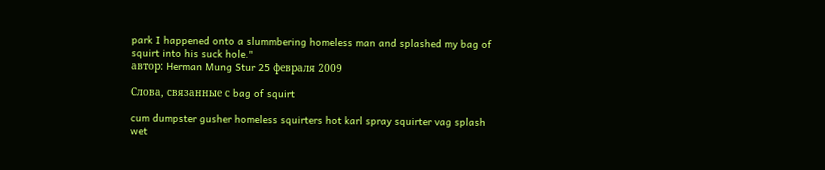park I happened onto a slummbering homeless man and splashed my bag of squirt into his suck hole."
автор: Herman Mung Stur 25 февраля 2009

Слова, связанные с bag of squirt

cum dumpster gusher homeless squirters hot karl spray squirter vag splash wet